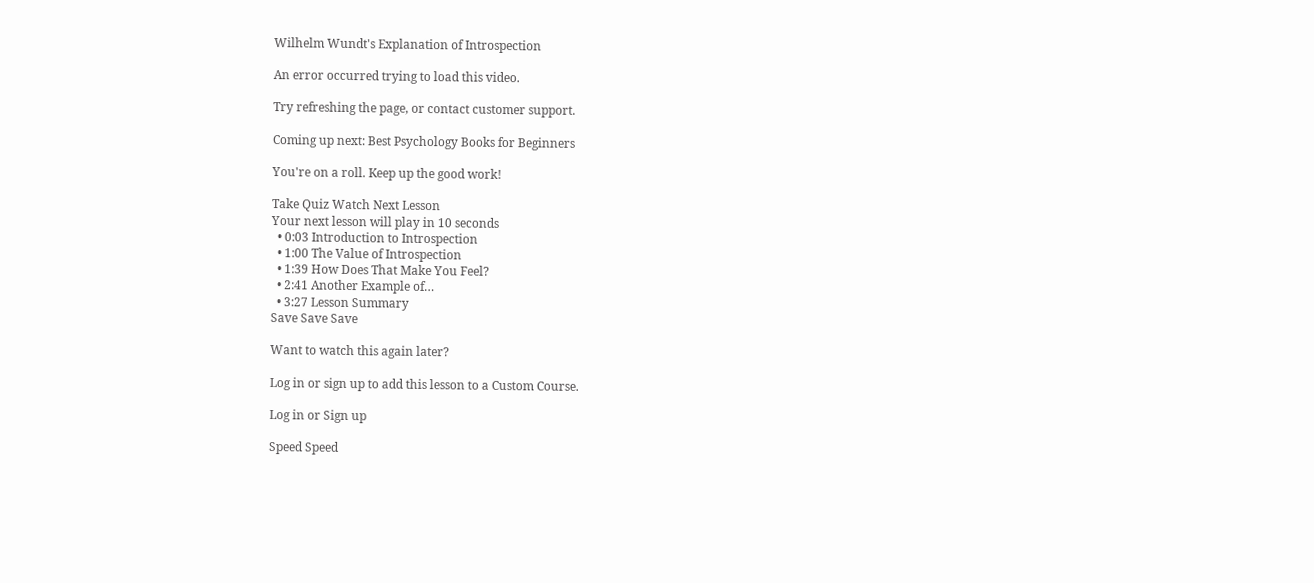Wilhelm Wundt's Explanation of Introspection

An error occurred trying to load this video.

Try refreshing the page, or contact customer support.

Coming up next: Best Psychology Books for Beginners

You're on a roll. Keep up the good work!

Take Quiz Watch Next Lesson
Your next lesson will play in 10 seconds
  • 0:03 Introduction to Introspection
  • 1:00 The Value of Introspection
  • 1:39 How Does That Make You Feel?
  • 2:41 Another Example of…
  • 3:27 Lesson Summary
Save Save Save

Want to watch this again later?

Log in or sign up to add this lesson to a Custom Course.

Log in or Sign up

Speed Speed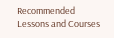Recommended Lessons and Courses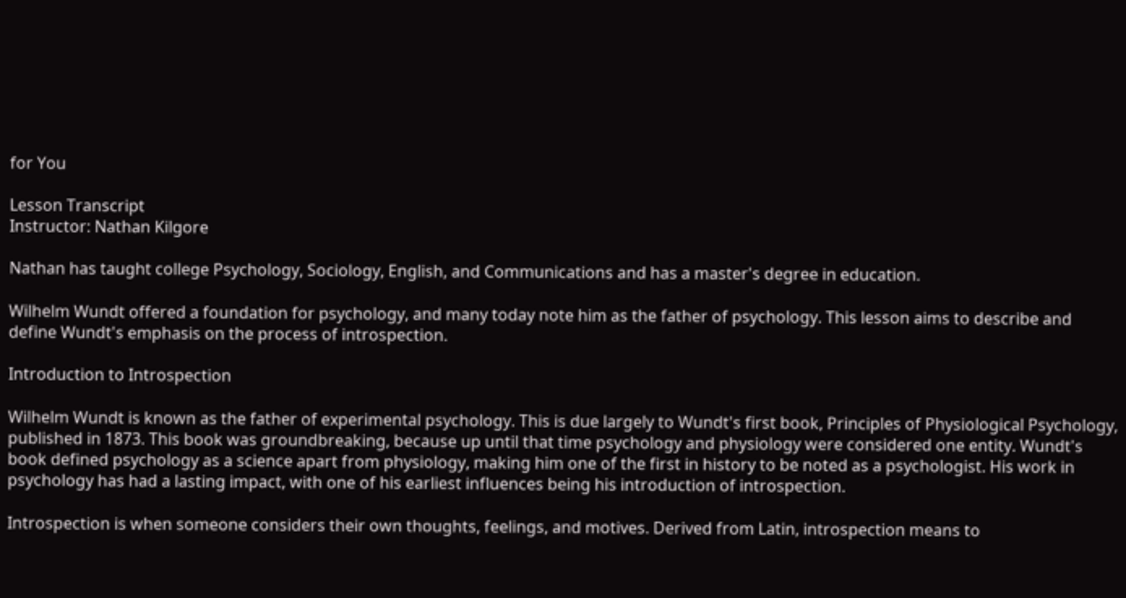for You

Lesson Transcript
Instructor: Nathan Kilgore

Nathan has taught college Psychology, Sociology, English, and Communications and has a master's degree in education.

Wilhelm Wundt offered a foundation for psychology, and many today note him as the father of psychology. This lesson aims to describe and define Wundt's emphasis on the process of introspection.

Introduction to Introspection

Wilhelm Wundt is known as the father of experimental psychology. This is due largely to Wundt's first book, Principles of Physiological Psychology, published in 1873. This book was groundbreaking, because up until that time psychology and physiology were considered one entity. Wundt's book defined psychology as a science apart from physiology, making him one of the first in history to be noted as a psychologist. His work in psychology has had a lasting impact, with one of his earliest influences being his introduction of introspection.

Introspection is when someone considers their own thoughts, feelings, and motives. Derived from Latin, introspection means to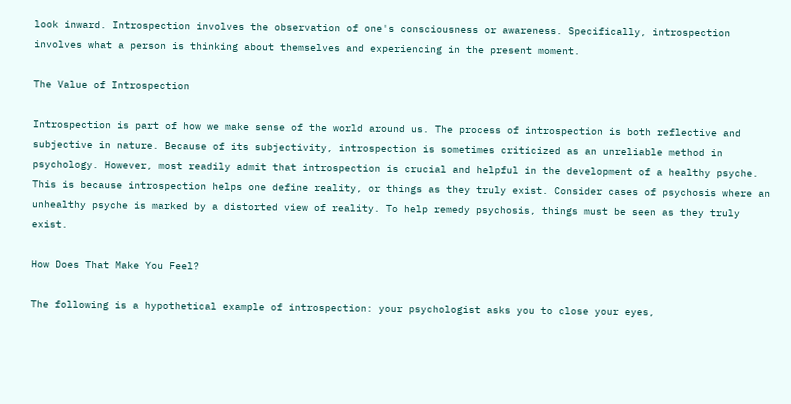look inward. Introspection involves the observation of one's consciousness or awareness. Specifically, introspection involves what a person is thinking about themselves and experiencing in the present moment.

The Value of Introspection

Introspection is part of how we make sense of the world around us. The process of introspection is both reflective and subjective in nature. Because of its subjectivity, introspection is sometimes criticized as an unreliable method in psychology. However, most readily admit that introspection is crucial and helpful in the development of a healthy psyche. This is because introspection helps one define reality, or things as they truly exist. Consider cases of psychosis where an unhealthy psyche is marked by a distorted view of reality. To help remedy psychosis, things must be seen as they truly exist.

How Does That Make You Feel?

The following is a hypothetical example of introspection: your psychologist asks you to close your eyes,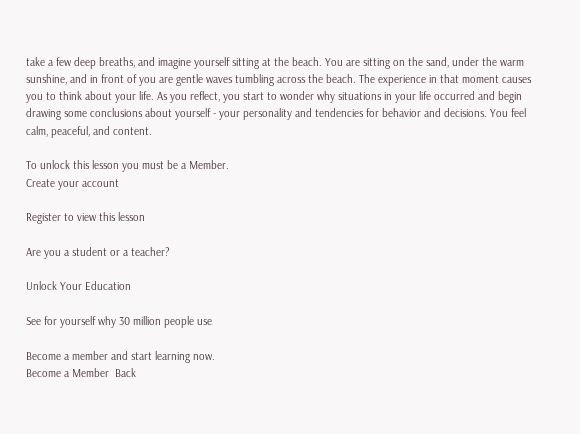take a few deep breaths, and imagine yourself sitting at the beach. You are sitting on the sand, under the warm sunshine, and in front of you are gentle waves tumbling across the beach. The experience in that moment causes you to think about your life. As you reflect, you start to wonder why situations in your life occurred and begin drawing some conclusions about yourself - your personality and tendencies for behavior and decisions. You feel calm, peaceful, and content.

To unlock this lesson you must be a Member.
Create your account

Register to view this lesson

Are you a student or a teacher?

Unlock Your Education

See for yourself why 30 million people use

Become a member and start learning now.
Become a Member  Back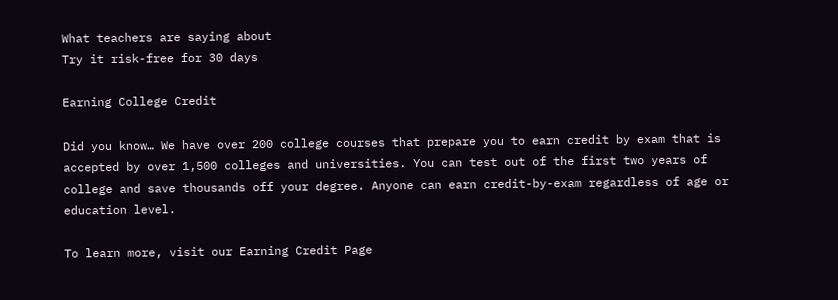What teachers are saying about
Try it risk-free for 30 days

Earning College Credit

Did you know… We have over 200 college courses that prepare you to earn credit by exam that is accepted by over 1,500 colleges and universities. You can test out of the first two years of college and save thousands off your degree. Anyone can earn credit-by-exam regardless of age or education level.

To learn more, visit our Earning Credit Page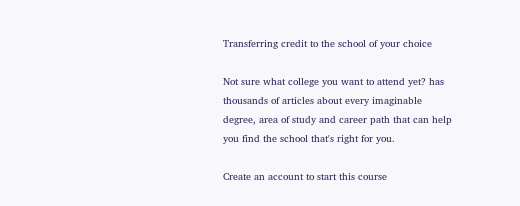Transferring credit to the school of your choice

Not sure what college you want to attend yet? has thousands of articles about every imaginable degree, area of study and career path that can help you find the school that's right for you.

Create an account to start this course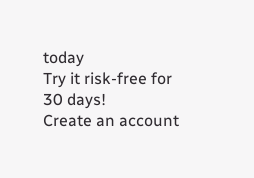today
Try it risk-free for 30 days!
Create an account